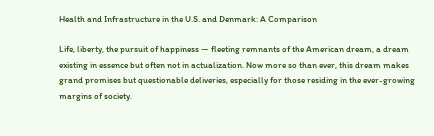Health and Infrastructure in the U.S. and Denmark: A Comparison

Life, liberty, the pursuit of happiness — fleeting remnants of the American dream, a dream existing in essence but often not in actualization. Now more so than ever, this dream makes grand promises but questionable deliveries, especially for those residing in the ever-growing margins of society.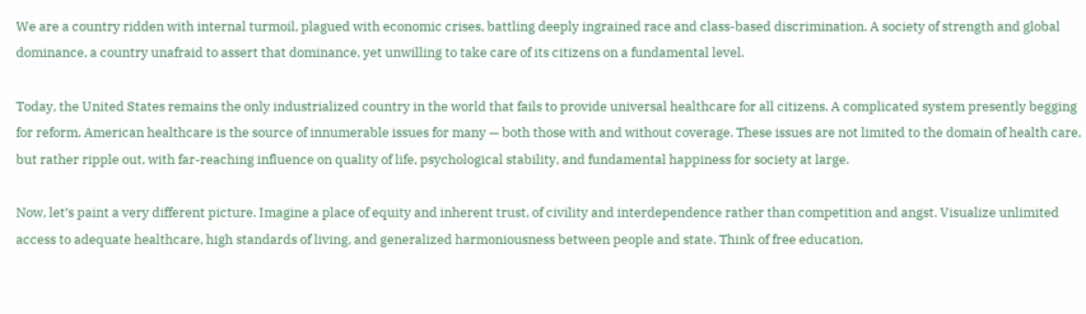We are a country ridden with internal turmoil, plagued with economic crises, battling deeply ingrained race and class-based discrimination. A society of strength and global dominance, a country unafraid to assert that dominance, yet unwilling to take care of its citizens on a fundamental level.

Today, the United States remains the only industrialized country in the world that fails to provide universal healthcare for all citizens. A complicated system presently begging for reform, American healthcare is the source of innumerable issues for many — both those with and without coverage. These issues are not limited to the domain of health care, but rather ripple out, with far-reaching influence on quality of life, psychological stability, and fundamental happiness for society at large.

Now, let’s paint a very different picture. Imagine a place of equity and inherent trust, of civility and interdependence rather than competition and angst. Visualize unlimited access to adequate healthcare, high standards of living, and generalized harmoniousness between people and state. Think of free education,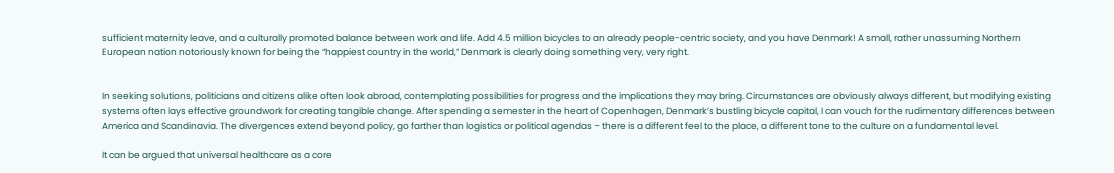sufficient maternity leave, and a culturally promoted balance between work and life. Add 4.5 million bicycles to an already people-centric society, and you have Denmark! A small, rather unassuming Northern European nation notoriously known for being the “happiest country in the world,” Denmark is clearly doing something very, very right.


In seeking solutions, politicians and citizens alike often look abroad, contemplating possibilities for progress and the implications they may bring. Circumstances are obviously always different, but modifying existing systems often lays effective groundwork for creating tangible change. After spending a semester in the heart of Copenhagen, Denmark’s bustling bicycle capital, I can vouch for the rudimentary differences between America and Scandinavia. The divergences extend beyond policy, go farther than logistics or political agendas – there is a different feel to the place, a different tone to the culture on a fundamental level.

It can be argued that universal healthcare as a core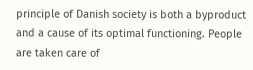principle of Danish society is both a byproduct and a cause of its optimal functioning. People are taken care of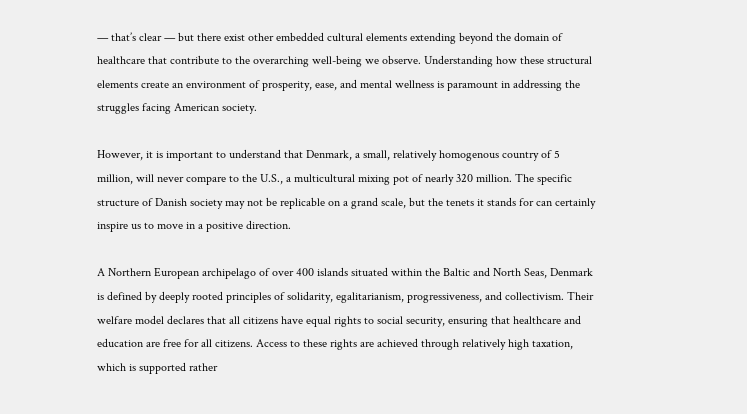— that’s clear — but there exist other embedded cultural elements extending beyond the domain of healthcare that contribute to the overarching well-being we observe. Understanding how these structural elements create an environment of prosperity, ease, and mental wellness is paramount in addressing the struggles facing American society.

However, it is important to understand that Denmark, a small, relatively homogenous country of 5 million, will never compare to the U.S., a multicultural mixing pot of nearly 320 million. The specific structure of Danish society may not be replicable on a grand scale, but the tenets it stands for can certainly inspire us to move in a positive direction.

A Northern European archipelago of over 400 islands situated within the Baltic and North Seas, Denmark is defined by deeply rooted principles of solidarity, egalitarianism, progressiveness, and collectivism. Their welfare model declares that all citizens have equal rights to social security, ensuring that healthcare and education are free for all citizens. Access to these rights are achieved through relatively high taxation, which is supported rather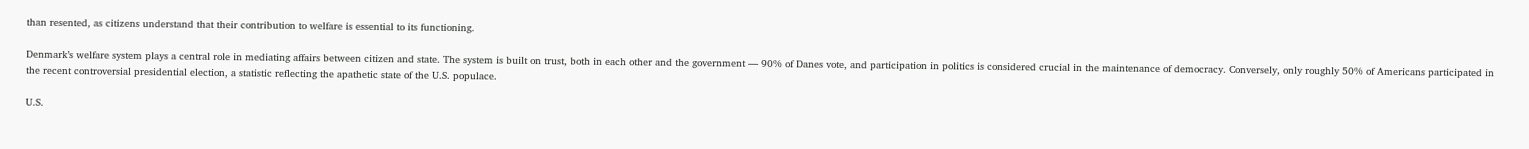than resented, as citizens understand that their contribution to welfare is essential to its functioning.

Denmark’s welfare system plays a central role in mediating affairs between citizen and state. The system is built on trust, both in each other and the government — 90% of Danes vote, and participation in politics is considered crucial in the maintenance of democracy. Conversely, only roughly 50% of Americans participated in the recent controversial presidential election, a statistic reflecting the apathetic state of the U.S. populace.

U.S.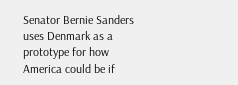Senator Bernie Sanders uses Denmark as a prototype for how America could be if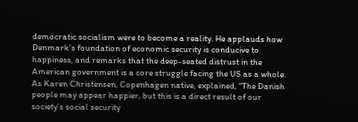democratic socialism were to become a reality. He applauds how Denmark’s foundation of economic security is conducive to happiness, and remarks that the deep-seated distrust in the American government is a core struggle facing the US as a whole. As Karen Christensen, Copenhagen native, explained, “The Danish people may appear happier, but this is a direct result of our society’s social security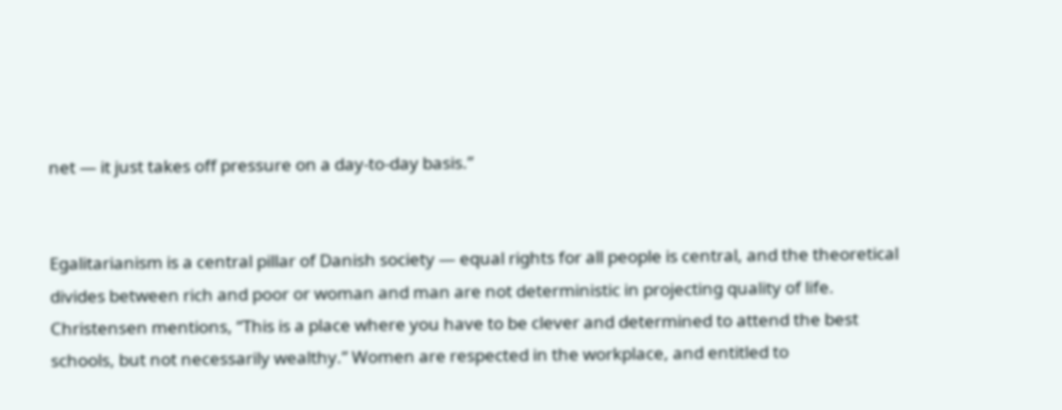net — it just takes off pressure on a day-to-day basis.”


Egalitarianism is a central pillar of Danish society — equal rights for all people is central, and the theoretical divides between rich and poor or woman and man are not deterministic in projecting quality of life. Christensen mentions, “This is a place where you have to be clever and determined to attend the best schools, but not necessarily wealthy.” Women are respected in the workplace, and entitled to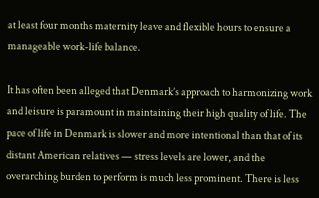at least four months maternity leave and flexible hours to ensure a manageable work-life balance.

It has often been alleged that Denmark’s approach to harmonizing work and leisure is paramount in maintaining their high quality of life. The pace of life in Denmark is slower and more intentional than that of its distant American relatives — stress levels are lower, and the overarching burden to perform is much less prominent. There is less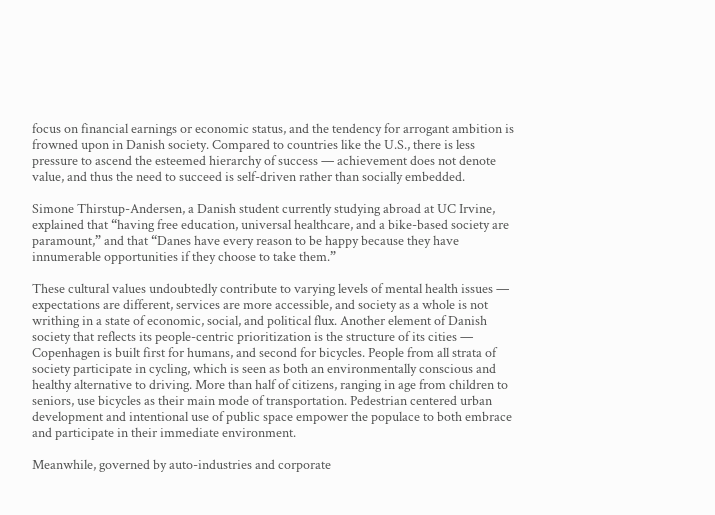focus on financial earnings or economic status, and the tendency for arrogant ambition is frowned upon in Danish society. Compared to countries like the U.S., there is less pressure to ascend the esteemed hierarchy of success — achievement does not denote value, and thus the need to succeed is self-driven rather than socially embedded.

Simone Thirstup-Andersen, a Danish student currently studying abroad at UC Irvine, explained that “having free education, universal healthcare, and a bike-based society are paramount,” and that “Danes have every reason to be happy because they have innumerable opportunities if they choose to take them.”

These cultural values undoubtedly contribute to varying levels of mental health issues — expectations are different, services are more accessible, and society as a whole is not writhing in a state of economic, social, and political flux. Another element of Danish society that reflects its people-centric prioritization is the structure of its cities — Copenhagen is built first for humans, and second for bicycles. People from all strata of society participate in cycling, which is seen as both an environmentally conscious and healthy alternative to driving. More than half of citizens, ranging in age from children to seniors, use bicycles as their main mode of transportation. Pedestrian centered urban development and intentional use of public space empower the populace to both embrace and participate in their immediate environment.

Meanwhile, governed by auto-industries and corporate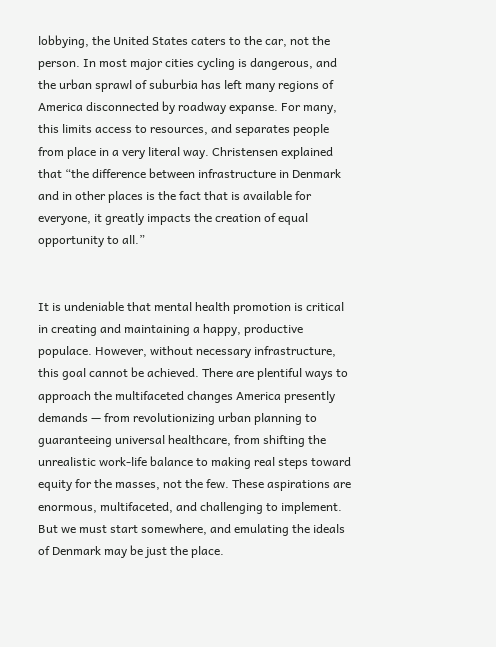lobbying, the United States caters to the car, not the person. In most major cities cycling is dangerous, and the urban sprawl of suburbia has left many regions of America disconnected by roadway expanse. For many, this limits access to resources, and separates people from place in a very literal way. Christensen explained that “the difference between infrastructure in Denmark and in other places is the fact that is available for everyone, it greatly impacts the creation of equal opportunity to all.”


It is undeniable that mental health promotion is critical in creating and maintaining a happy, productive populace. However, without necessary infrastructure, this goal cannot be achieved. There are plentiful ways to approach the multifaceted changes America presently demands — from revolutionizing urban planning to guaranteeing universal healthcare, from shifting the unrealistic work-life balance to making real steps toward equity for the masses, not the few. These aspirations are enormous, multifaceted, and challenging to implement. But we must start somewhere, and emulating the ideals of Denmark may be just the place.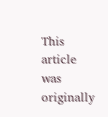This article was originally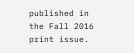published in the Fall 2016 print issue.